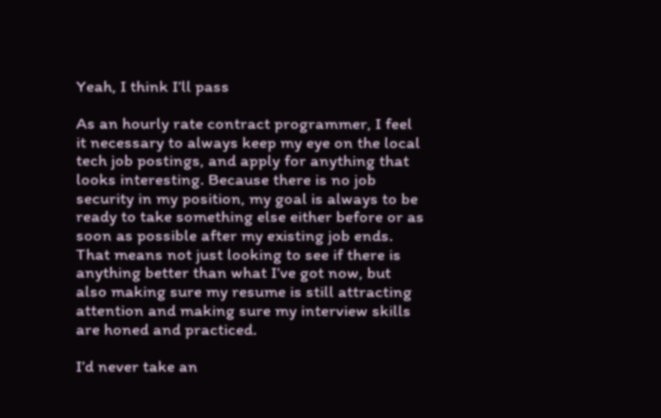Yeah, I think I’ll pass

As an hourly rate contract programmer, I feel it necessary to always keep my eye on the local tech job postings, and apply for anything that looks interesting. Because there is no job security in my position, my goal is always to be ready to take something else either before or as soon as possible after my existing job ends. That means not just looking to see if there is anything better than what I’ve got now, but also making sure my resume is still attracting attention and making sure my interview skills are honed and practiced.

I’d never take an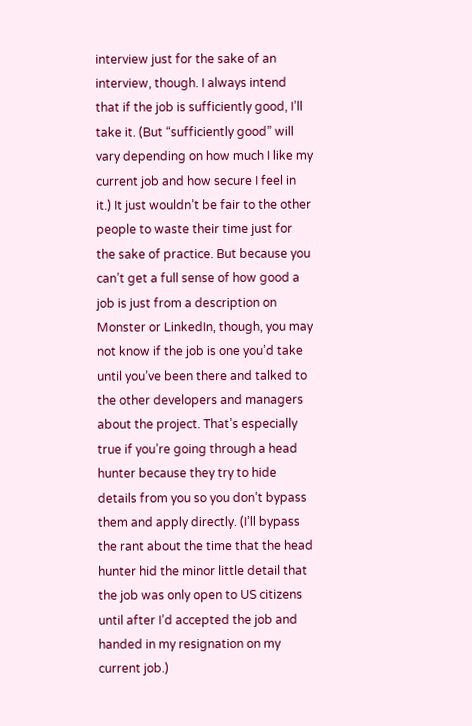interview just for the sake of an interview, though. I always intend that if the job is sufficiently good, I’ll take it. (But “sufficiently good” will vary depending on how much I like my current job and how secure I feel in it.) It just wouldn’t be fair to the other people to waste their time just for the sake of practice. But because you can’t get a full sense of how good a job is just from a description on Monster or LinkedIn, though, you may not know if the job is one you’d take until you’ve been there and talked to the other developers and managers about the project. That’s especially true if you’re going through a head hunter because they try to hide details from you so you don’t bypass them and apply directly. (I’ll bypass the rant about the time that the head hunter hid the minor little detail that the job was only open to US citizens until after I’d accepted the job and handed in my resignation on my current job.)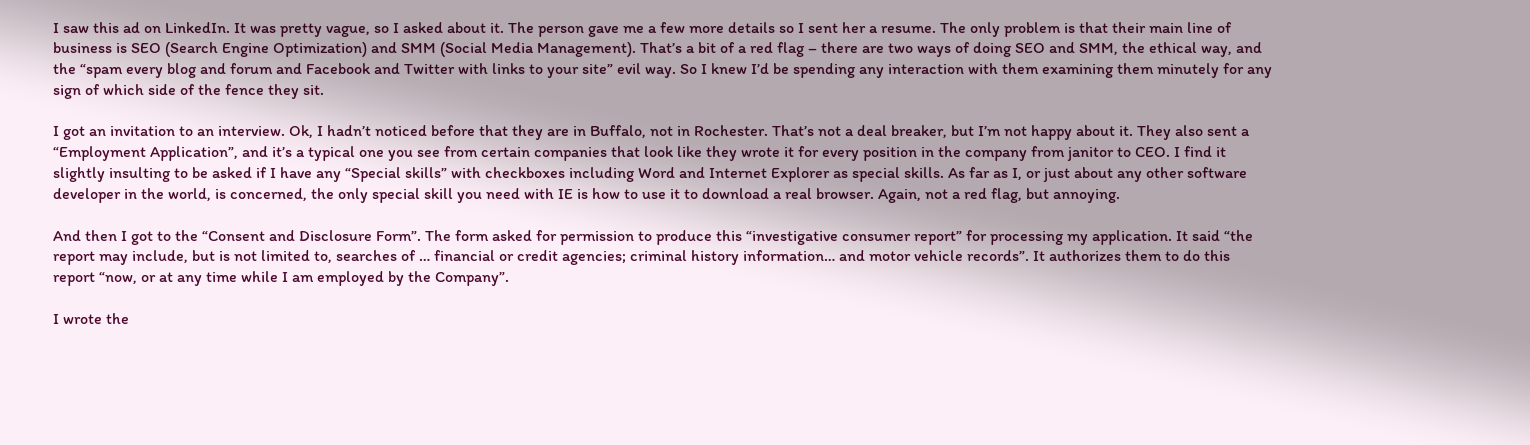I saw this ad on LinkedIn. It was pretty vague, so I asked about it. The person gave me a few more details so I sent her a resume. The only problem is that their main line of business is SEO (Search Engine Optimization) and SMM (Social Media Management). That’s a bit of a red flag – there are two ways of doing SEO and SMM, the ethical way, and the “spam every blog and forum and Facebook and Twitter with links to your site” evil way. So I knew I’d be spending any interaction with them examining them minutely for any sign of which side of the fence they sit.

I got an invitation to an interview. Ok, I hadn’t noticed before that they are in Buffalo, not in Rochester. That’s not a deal breaker, but I’m not happy about it. They also sent a “Employment Application”, and it’s a typical one you see from certain companies that look like they wrote it for every position in the company from janitor to CEO. I find it slightly insulting to be asked if I have any “Special skills” with checkboxes including Word and Internet Explorer as special skills. As far as I, or just about any other software developer in the world, is concerned, the only special skill you need with IE is how to use it to download a real browser. Again, not a red flag, but annoying.

And then I got to the “Consent and Disclosure Form”. The form asked for permission to produce this “investigative consumer report” for processing my application. It said “the report may include, but is not limited to, searches of … financial or credit agencies; criminal history information… and motor vehicle records”. It authorizes them to do this report “now, or at any time while I am employed by the Company”.

I wrote the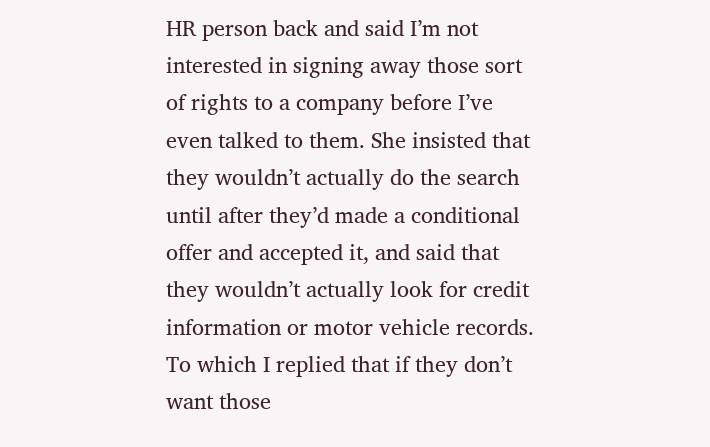HR person back and said I’m not interested in signing away those sort of rights to a company before I’ve even talked to them. She insisted that they wouldn’t actually do the search until after they’d made a conditional offer and accepted it, and said that they wouldn’t actually look for credit information or motor vehicle records. To which I replied that if they don’t want those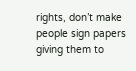rights, don’t make people sign papers giving them to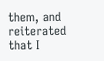them, and reiterated that I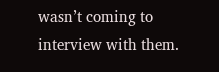wasn’t coming to interview with them.